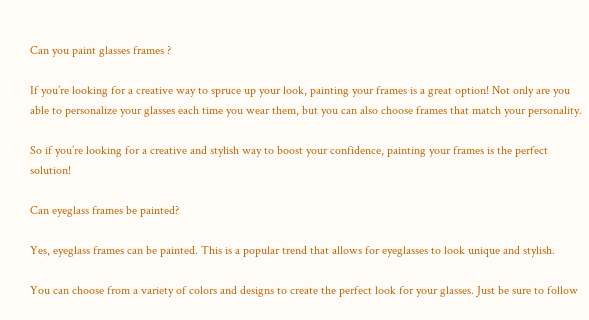Can you paint glasses frames ?

If you’re looking for a creative way to spruce up your look, painting your frames is a great option! Not only are you able to personalize your glasses each time you wear them, but you can also choose frames that match your personality.

So if you’re looking for a creative and stylish way to boost your confidence, painting your frames is the perfect solution!

Can eyeglass frames be painted?

Yes, eyeglass frames can be painted. This is a popular trend that allows for eyeglasses to look unique and stylish.

You can choose from a variety of colors and designs to create the perfect look for your glasses. Just be sure to follow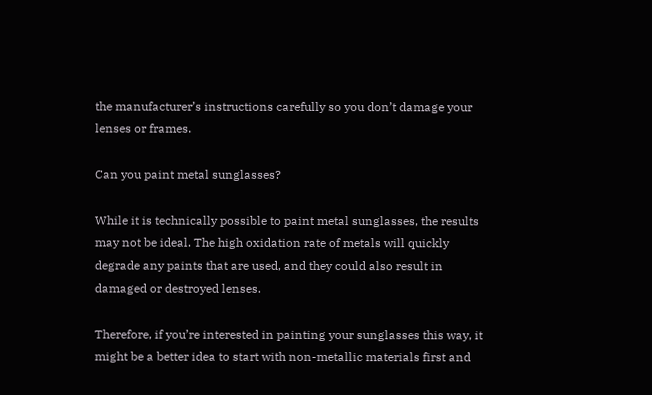the manufacturer’s instructions carefully so you don’t damage your lenses or frames.

Can you paint metal sunglasses?

While it is technically possible to paint metal sunglasses, the results may not be ideal. The high oxidation rate of metals will quickly degrade any paints that are used, and they could also result in damaged or destroyed lenses.

Therefore, if you’re interested in painting your sunglasses this way, it might be a better idea to start with non-metallic materials first and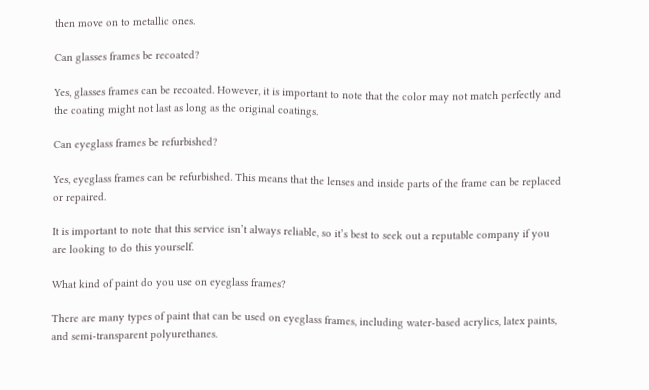then move on to metallic ones.

Can glasses frames be recoated?

Yes, glasses frames can be recoated. However, it is important to note that the color may not match perfectly and the coating might not last as long as the original coatings.

Can eyeglass frames be refurbished?

Yes, eyeglass frames can be refurbished. This means that the lenses and inside parts of the frame can be replaced or repaired.

It is important to note that this service isn’t always reliable, so it’s best to seek out a reputable company if you are looking to do this yourself.

What kind of paint do you use on eyeglass frames?

There are many types of paint that can be used on eyeglass frames, including water-based acrylics, latex paints, and semi-transparent polyurethanes.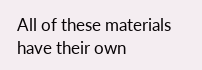All of these materials have their own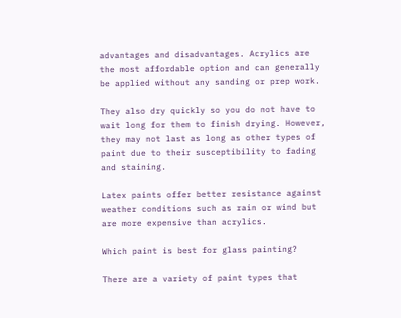advantages and disadvantages. Acrylics are the most affordable option and can generally be applied without any sanding or prep work.

They also dry quickly so you do not have to wait long for them to finish drying. However, they may not last as long as other types of paint due to their susceptibility to fading and staining.

Latex paints offer better resistance against weather conditions such as rain or wind but are more expensive than acrylics.

Which paint is best for glass painting?

There are a variety of paint types that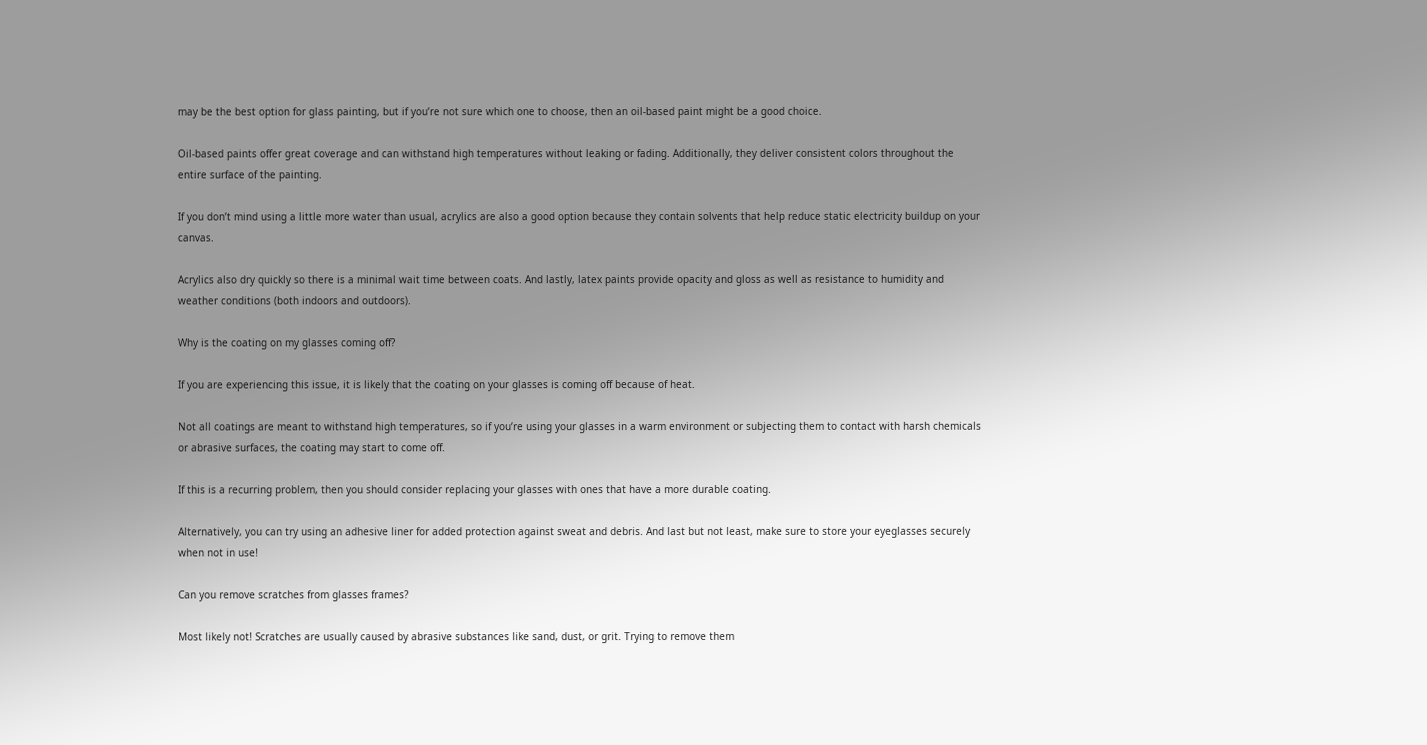may be the best option for glass painting, but if you’re not sure which one to choose, then an oil-based paint might be a good choice.

Oil-based paints offer great coverage and can withstand high temperatures without leaking or fading. Additionally, they deliver consistent colors throughout the entire surface of the painting.

If you don’t mind using a little more water than usual, acrylics are also a good option because they contain solvents that help reduce static electricity buildup on your canvas.

Acrylics also dry quickly so there is a minimal wait time between coats. And lastly, latex paints provide opacity and gloss as well as resistance to humidity and weather conditions (both indoors and outdoors).

Why is the coating on my glasses coming off?

If you are experiencing this issue, it is likely that the coating on your glasses is coming off because of heat.

Not all coatings are meant to withstand high temperatures, so if you’re using your glasses in a warm environment or subjecting them to contact with harsh chemicals or abrasive surfaces, the coating may start to come off.

If this is a recurring problem, then you should consider replacing your glasses with ones that have a more durable coating.

Alternatively, you can try using an adhesive liner for added protection against sweat and debris. And last but not least, make sure to store your eyeglasses securely when not in use!

Can you remove scratches from glasses frames?

Most likely not! Scratches are usually caused by abrasive substances like sand, dust, or grit. Trying to remove them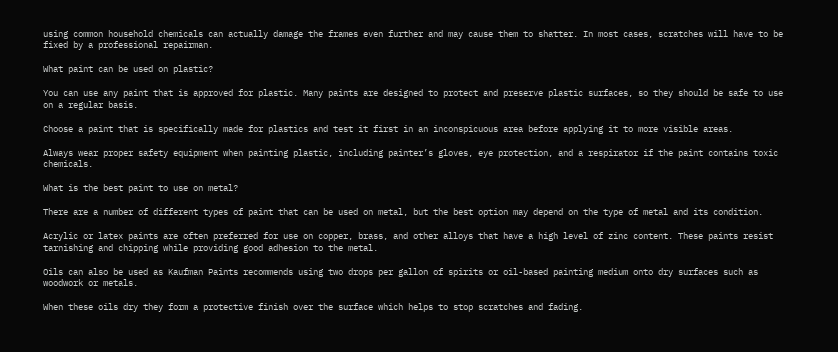using common household chemicals can actually damage the frames even further and may cause them to shatter. In most cases, scratches will have to be fixed by a professional repairman.

What paint can be used on plastic?

You can use any paint that is approved for plastic. Many paints are designed to protect and preserve plastic surfaces, so they should be safe to use on a regular basis.

Choose a paint that is specifically made for plastics and test it first in an inconspicuous area before applying it to more visible areas.

Always wear proper safety equipment when painting plastic, including painter’s gloves, eye protection, and a respirator if the paint contains toxic chemicals.

What is the best paint to use on metal?

There are a number of different types of paint that can be used on metal, but the best option may depend on the type of metal and its condition.

Acrylic or latex paints are often preferred for use on copper, brass, and other alloys that have a high level of zinc content. These paints resist tarnishing and chipping while providing good adhesion to the metal.

Oils can also be used as Kaufman Paints recommends using two drops per gallon of spirits or oil-based painting medium onto dry surfaces such as woodwork or metals.

When these oils dry they form a protective finish over the surface which helps to stop scratches and fading.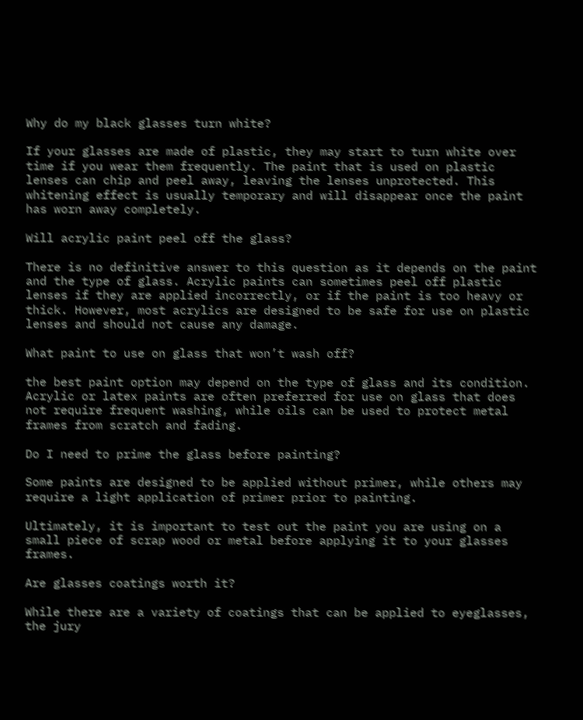Why do my black glasses turn white?

If your glasses are made of plastic, they may start to turn white over time if you wear them frequently. The paint that is used on plastic lenses can chip and peel away, leaving the lenses unprotected. This whitening effect is usually temporary and will disappear once the paint has worn away completely.

Will acrylic paint peel off the glass?

There is no definitive answer to this question as it depends on the paint and the type of glass. Acrylic paints can sometimes peel off plastic lenses if they are applied incorrectly, or if the paint is too heavy or thick. However, most acrylics are designed to be safe for use on plastic lenses and should not cause any damage.

What paint to use on glass that won’t wash off?

the best paint option may depend on the type of glass and its condition. Acrylic or latex paints are often preferred for use on glass that does not require frequent washing, while oils can be used to protect metal frames from scratch and fading.

Do I need to prime the glass before painting?

Some paints are designed to be applied without primer, while others may require a light application of primer prior to painting.

Ultimately, it is important to test out the paint you are using on a small piece of scrap wood or metal before applying it to your glasses frames.

Are glasses coatings worth it?

While there are a variety of coatings that can be applied to eyeglasses, the jury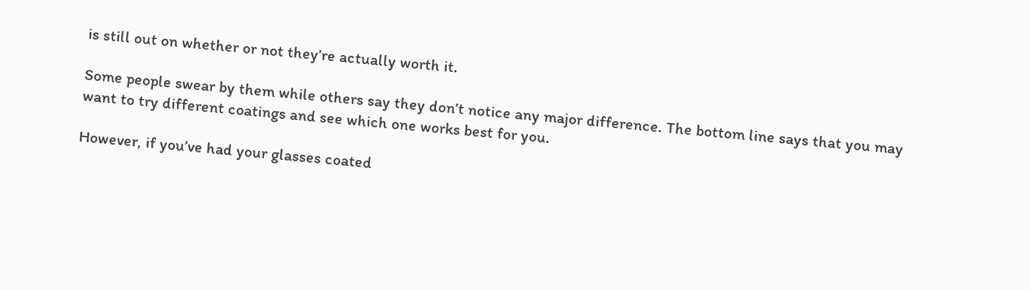is still out on whether or not they’re actually worth it.

Some people swear by them while others say they don’t notice any major difference. The bottom line says that you may want to try different coatings and see which one works best for you.

However, if you’ve had your glasses coated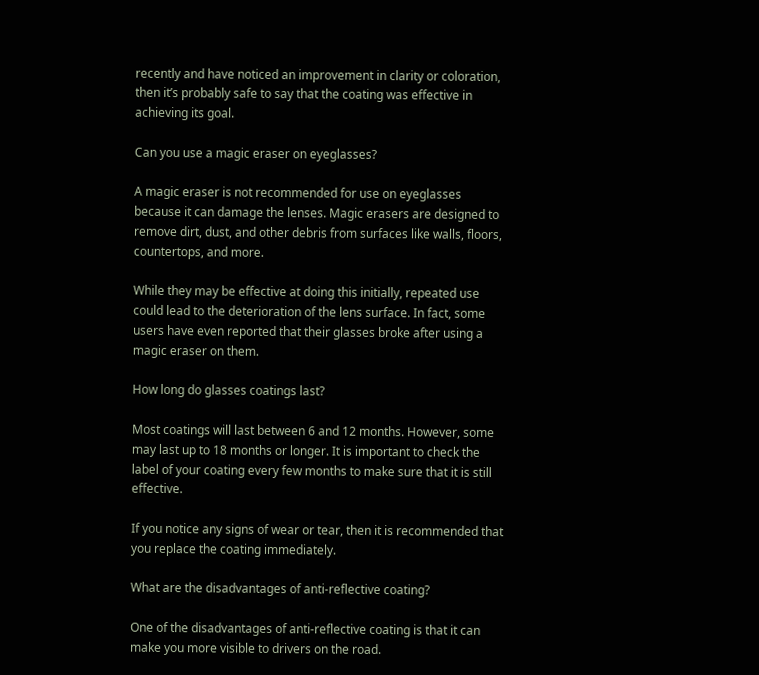recently and have noticed an improvement in clarity or coloration, then it’s probably safe to say that the coating was effective in achieving its goal.

Can you use a magic eraser on eyeglasses?

A magic eraser is not recommended for use on eyeglasses because it can damage the lenses. Magic erasers are designed to remove dirt, dust, and other debris from surfaces like walls, floors, countertops, and more.

While they may be effective at doing this initially, repeated use could lead to the deterioration of the lens surface. In fact, some users have even reported that their glasses broke after using a magic eraser on them.

How long do glasses coatings last?

Most coatings will last between 6 and 12 months. However, some may last up to 18 months or longer. It is important to check the label of your coating every few months to make sure that it is still effective.

If you notice any signs of wear or tear, then it is recommended that you replace the coating immediately.

What are the disadvantages of anti-reflective coating?

One of the disadvantages of anti-reflective coating is that it can make you more visible to drivers on the road.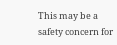This may be a safety concern for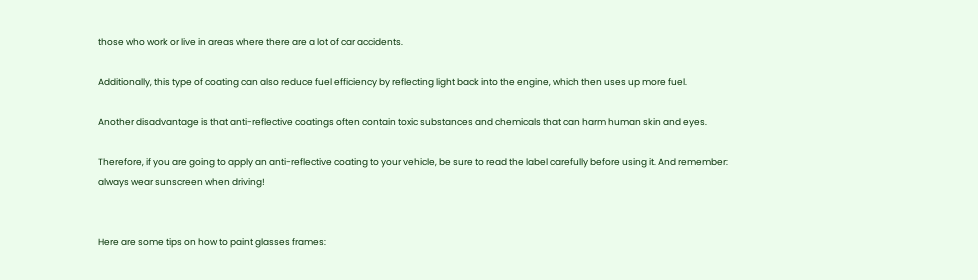those who work or live in areas where there are a lot of car accidents.

Additionally, this type of coating can also reduce fuel efficiency by reflecting light back into the engine, which then uses up more fuel.

Another disadvantage is that anti-reflective coatings often contain toxic substances and chemicals that can harm human skin and eyes.

Therefore, if you are going to apply an anti-reflective coating to your vehicle, be sure to read the label carefully before using it. And remember: always wear sunscreen when driving!


Here are some tips on how to paint glasses frames: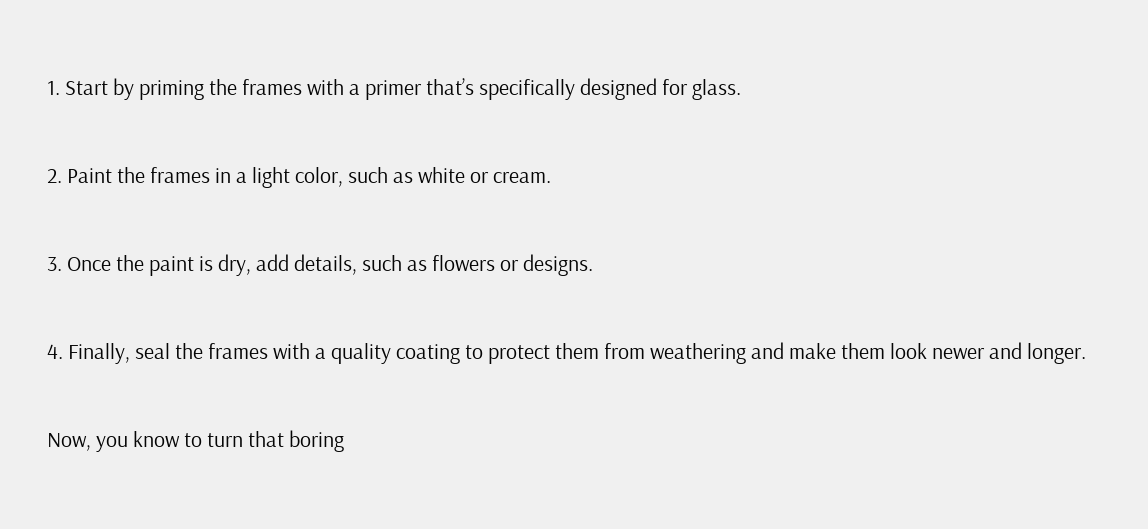1. Start by priming the frames with a primer that’s specifically designed for glass.

2. Paint the frames in a light color, such as white or cream.

3. Once the paint is dry, add details, such as flowers or designs.

4. Finally, seal the frames with a quality coating to protect them from weathering and make them look newer and longer.

Now, you know to turn that boring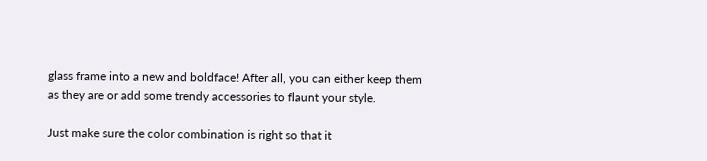glass frame into a new and boldface! After all, you can either keep them as they are or add some trendy accessories to flaunt your style.

Just make sure the color combination is right so that it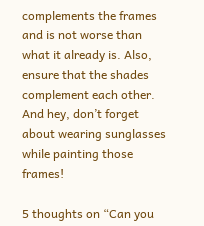complements the frames and is not worse than what it already is. Also, ensure that the shades complement each other. And hey, don’t forget about wearing sunglasses while painting those frames!

5 thoughts on “Can you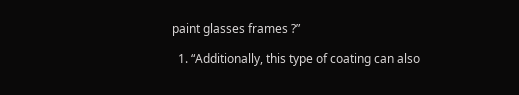paint glasses frames ?”

  1. “Additionally, this type of coating can also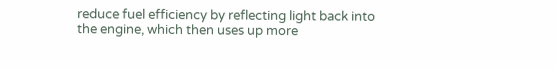reduce fuel efficiency by reflecting light back into the engine, which then uses up more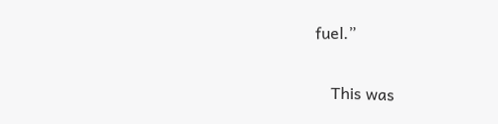fuel.”

    This was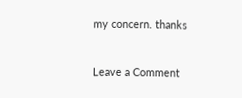my concern. thanks


Leave a Comment